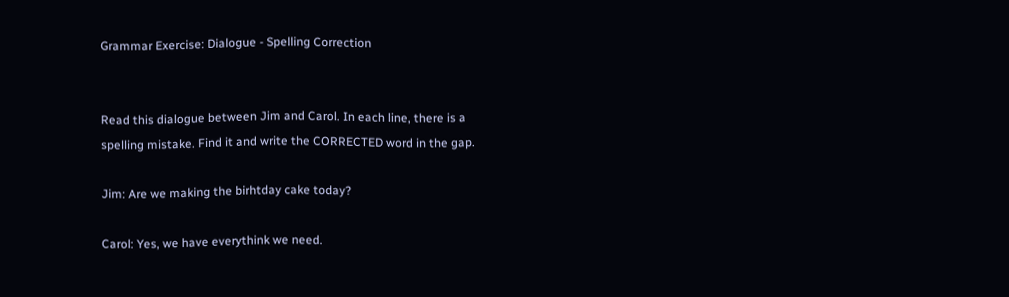Grammar Exercise: Dialogue - Spelling Correction


Read this dialogue between Jim and Carol. In each line, there is a spelling mistake. Find it and write the CORRECTED word in the gap.

Jim: Are we making the birhtday cake today?

Carol: Yes, we have everythink we need.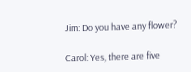Jim: Do you have any flower?

Carol: Yes, there are five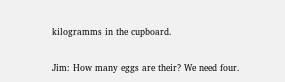kilogramms in the cupboard.

Jim: How many eggs are their? We need four.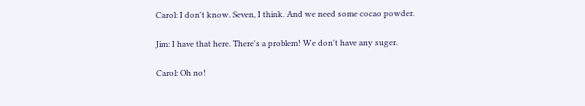Carol: I don't know. Seven, I think. And we need some cocao powder.

Jim: I have that here. There's a problem! We don't have any suger.

Carol: Oh no!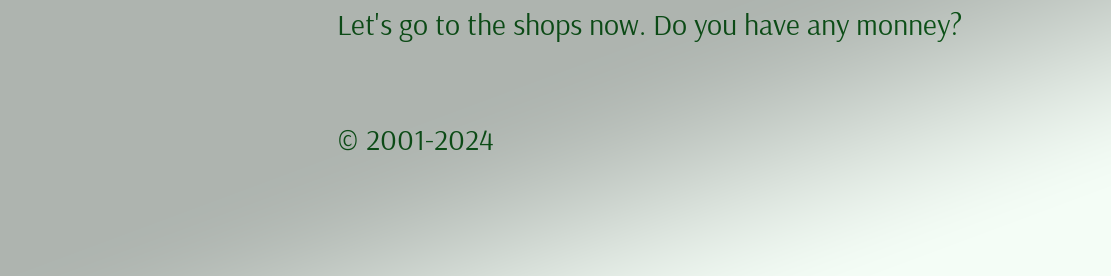Let's go to the shops now. Do you have any monney?

© 2001-2024